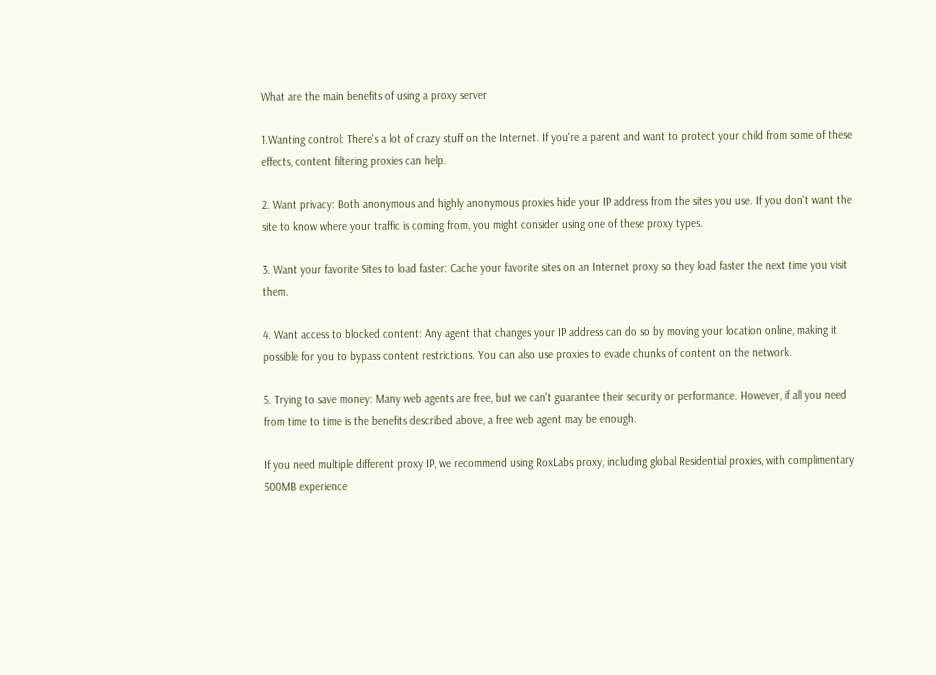What are the main benefits of using a proxy server

1.Wanting control: There's a lot of crazy stuff on the Internet. If you're a parent and want to protect your child from some of these effects, content filtering proxies can help.

2. Want privacy: Both anonymous and highly anonymous proxies hide your IP address from the sites you use. If you don't want the site to know where your traffic is coming from, you might consider using one of these proxy types.

3. Want your favorite Sites to load faster: Cache your favorite sites on an Internet proxy so they load faster the next time you visit them.

4. Want access to blocked content: Any agent that changes your IP address can do so by moving your location online, making it possible for you to bypass content restrictions. You can also use proxies to evade chunks of content on the network.

5. Trying to save money: Many web agents are free, but we can't guarantee their security or performance. However, if all you need from time to time is the benefits described above, a free web agent may be enough.

If you need multiple different proxy IP, we recommend using RoxLabs proxy, including global Residential proxies, with complimentary 500MB experience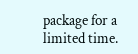package for a limited time.